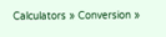Calculators » Conversion »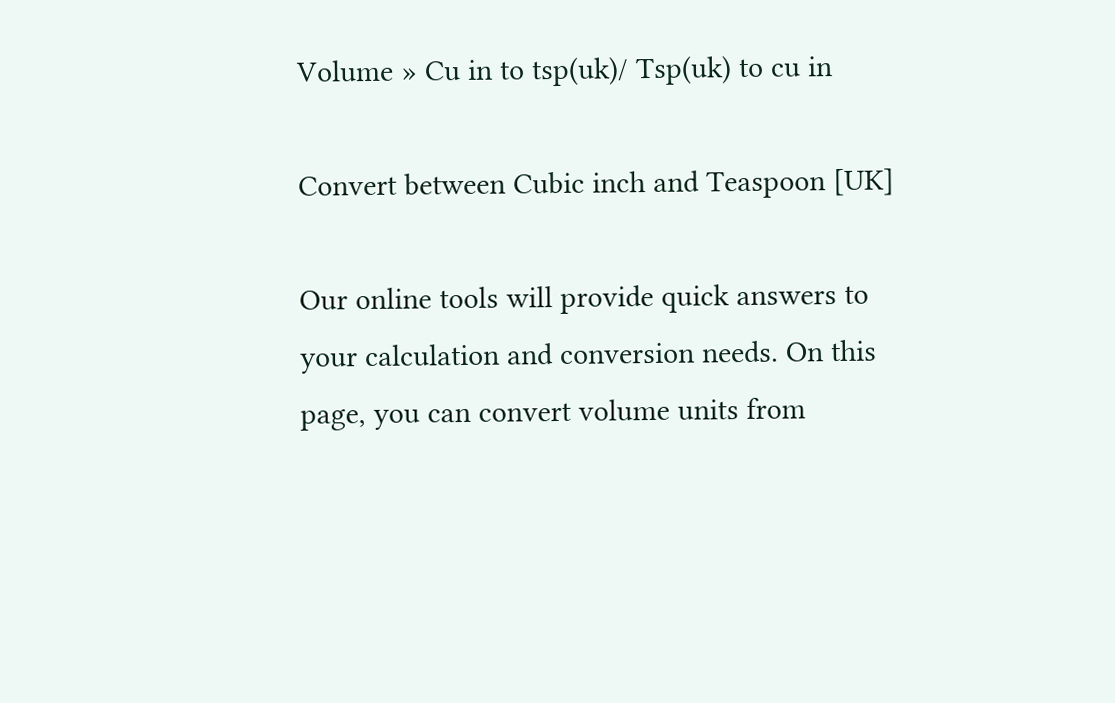Volume » Cu in to tsp(uk)/ Tsp(uk) to cu in

Convert between Cubic inch and Teaspoon [UK]

Our online tools will provide quick answers to your calculation and conversion needs. On this page, you can convert volume units from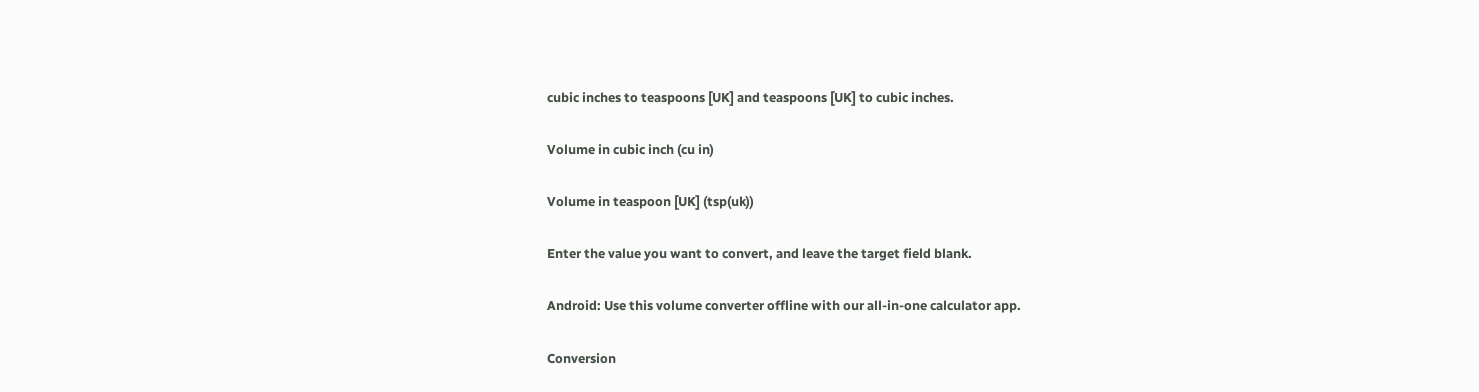cubic inches to teaspoons [UK] and teaspoons [UK] to cubic inches.

Volume in cubic inch (cu in)

Volume in teaspoon [UK] (tsp(uk))

Enter the value you want to convert, and leave the target field blank.

Android: Use this volume converter offline with our all-in-one calculator app.

Conversion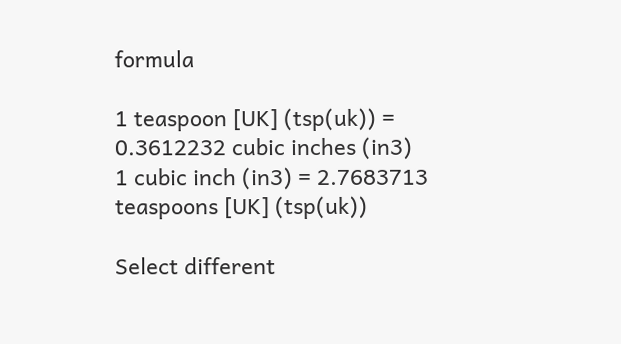formula

1 teaspoon [UK] (tsp(uk)) = 0.3612232 cubic inches (in3)
1 cubic inch (in3) = 2.7683713 teaspoons [UK] (tsp(uk))

Select different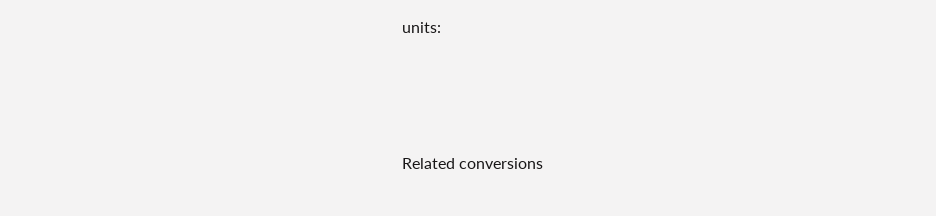units:




Related conversions